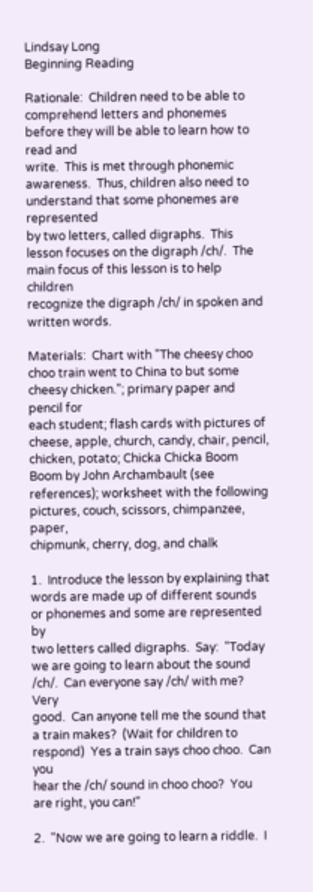Lindsay Long
Beginning Reading

Rationale:  Children need to be able to comprehend letters and phonemes before they will be able to learn how to read and
write.  This is met through phonemic awareness.  Thus, children also need to understand that some phonemes are represented
by two letters, called digraphs.  This lesson focuses on the digraph /ch/.  The main focus of this lesson is to help children
recognize the digraph /ch/ in spoken and written words.

Materials:  Chart with "The cheesy choo choo train went to China to but some cheesy chicken."; primary paper and pencil for
each student; flash cards with pictures of cheese, apple, church, candy, chair, pencil, chicken, potato; Chicka Chicka Boom
Boom by John Archambault (see references); worksheet with the following pictures, couch, scissors, chimpanzee, paper,
chipmunk, cherry, dog, and chalk

1.  Introduce the lesson by explaining that words are made up of different sounds or phonemes and some are represented by
two letters called digraphs.  Say:  "Today we are going to learn about the sound /ch/.  Can everyone say /ch/ with me?  Very
good.  Can anyone tell me the sound that a train makes?  (Wait for children to respond)  Yes a train says choo choo.  Can you
hear the /ch/ sound in choo choo?  You are right, you can!"

2.  "Now we are going to learn a riddle.  I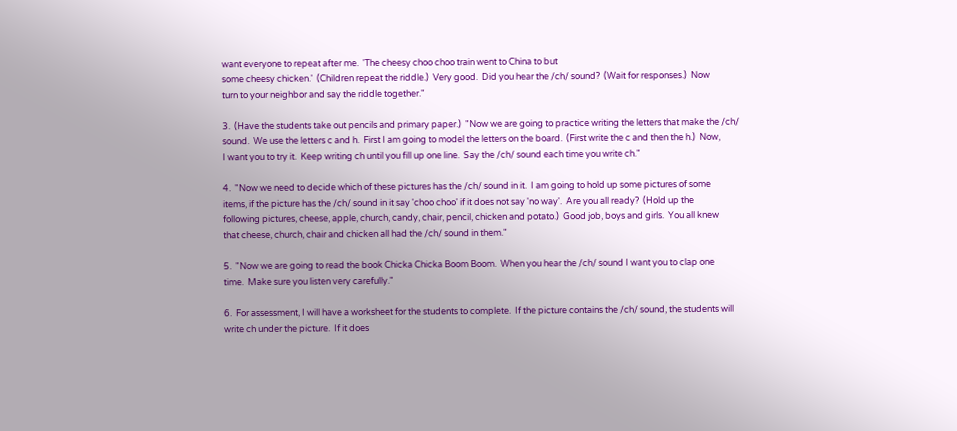want everyone to repeat after me.  'The cheesy choo choo train went to China to but
some cheesy chicken.'  (Children repeat the riddle.)  Very good.  Did you hear the /ch/ sound?  (Wait for responses.)  Now
turn to your neighbor and say the riddle together."

3.  (Have the students take out pencils and primary paper.)  "Now we are going to practice writing the letters that make the /ch/
sound.  We use the letters c and h.  First I am going to model the letters on the board.  (First write the c and then the h.)  Now,
I want you to try it.  Keep writing ch until you fill up one line.  Say the /ch/ sound each time you write ch."

4.  "Now we need to decide which of these pictures has the /ch/ sound in it.  I am going to hold up some pictures of some
items, if the picture has the /ch/ sound in it say 'choo choo' if it does not say 'no way'.  Are you all ready?  (Hold up the
following pictures, cheese, apple, church, candy, chair, pencil, chicken and potato.)  Good job, boys and girls.  You all knew
that cheese, church, chair and chicken all had the /ch/ sound in them."

5.  "Now we are going to read the book Chicka Chicka Boom Boom.  When you hear the /ch/ sound I want you to clap one
time.  Make sure you listen very carefully."

6.  For assessment, I will have a worksheet for the students to complete.  If the picture contains the /ch/ sound, the students will
write ch under the picture.  If it does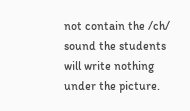not contain the /ch/ sound the students will write nothing under the picture.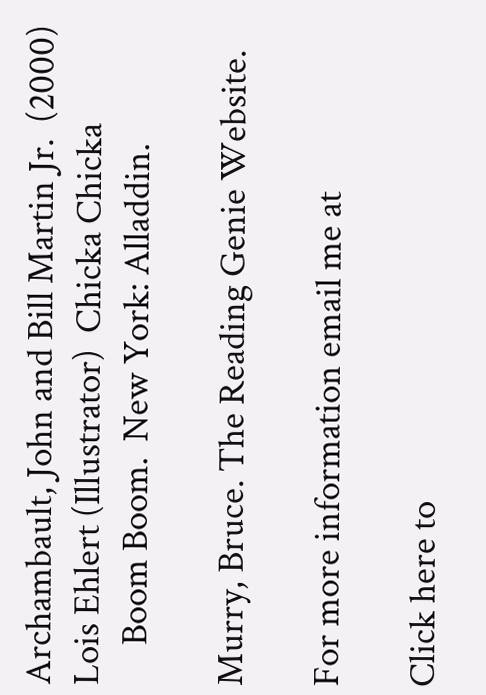Archambault, John and Bill Martin Jr.  (2000)  Lois Ehlert (Illustrator)  Chicka Chicka
     Boom Boom.  New York: Alladdin.

Murry, Bruce. The Reading Genie Website.

For more information email me at

Click here to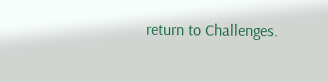return to Challenges.